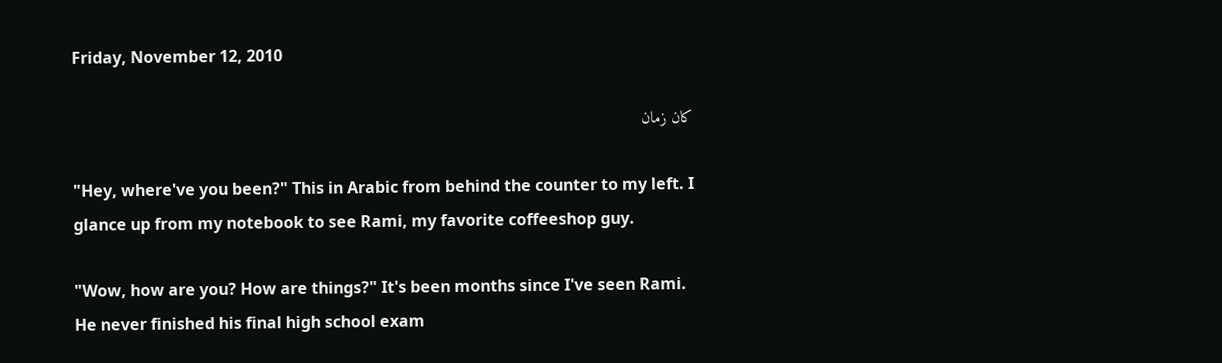Friday, November 12, 2010

كان زمان

"Hey, where've you been?" This in Arabic from behind the counter to my left. I glance up from my notebook to see Rami, my favorite coffeeshop guy.

"Wow, how are you? How are things?" It's been months since I've seen Rami. He never finished his final high school exam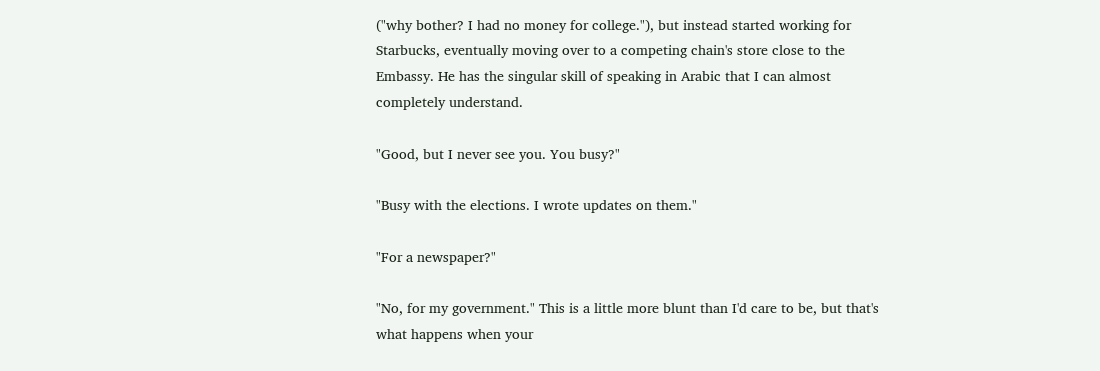("why bother? I had no money for college."), but instead started working for Starbucks, eventually moving over to a competing chain's store close to the Embassy. He has the singular skill of speaking in Arabic that I can almost completely understand.

"Good, but I never see you. You busy?"

"Busy with the elections. I wrote updates on them."

"For a newspaper?"

"No, for my government." This is a little more blunt than I'd care to be, but that's what happens when your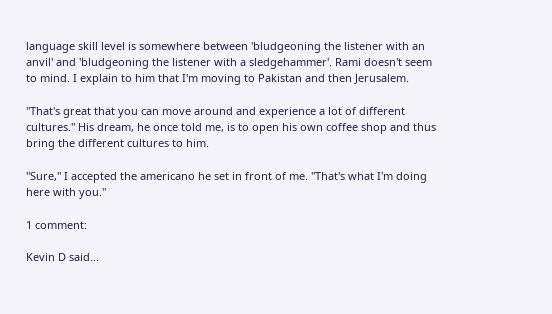language skill level is somewhere between 'bludgeoning the listener with an anvil' and 'bludgeoning the listener with a sledgehammer'. Rami doesn't seem to mind. I explain to him that I'm moving to Pakistan and then Jerusalem.

"That's great that you can move around and experience a lot of different cultures." His dream, he once told me, is to open his own coffee shop and thus bring the different cultures to him.

"Sure," I accepted the americano he set in front of me. "That's what I'm doing here with you."

1 comment:

Kevin D said...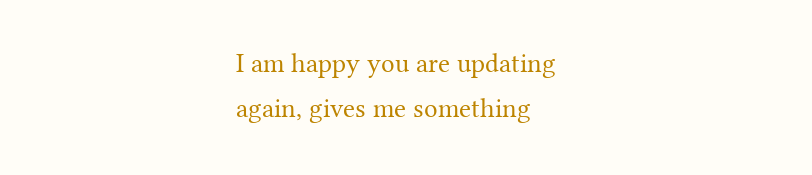I am happy you are updating again, gives me something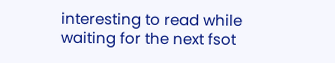interesting to read while waiting for the next fsot